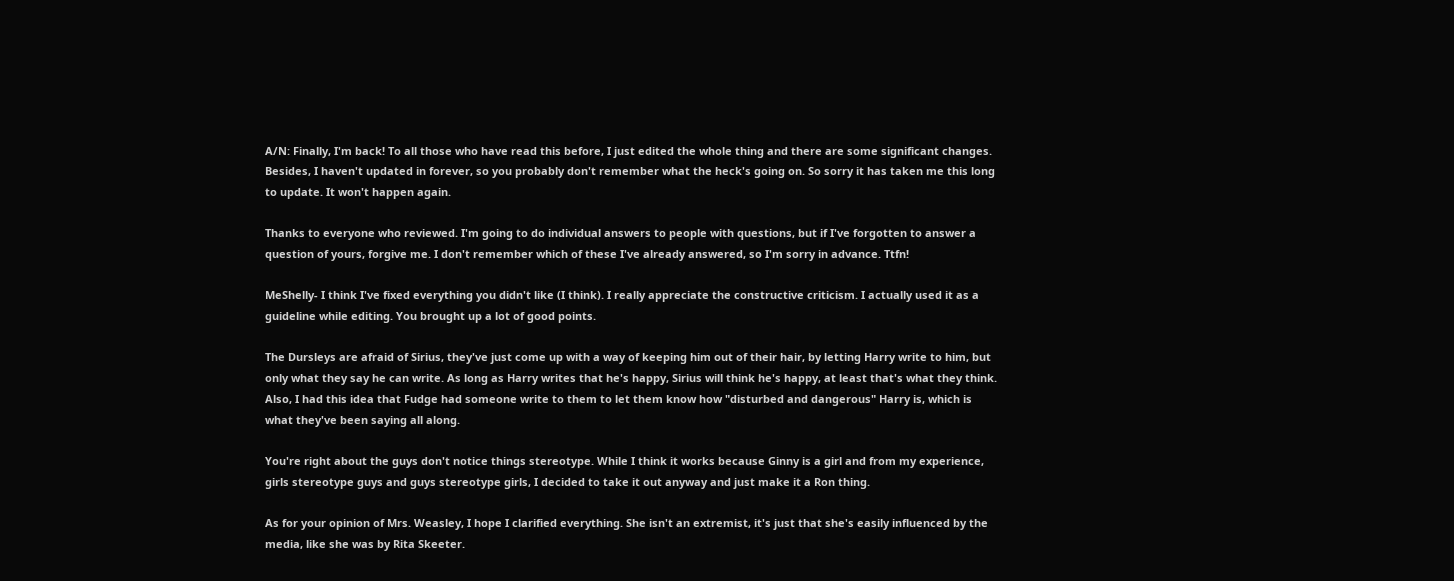A/N: Finally, I'm back! To all those who have read this before, I just edited the whole thing and there are some significant changes. Besides, I haven't updated in forever, so you probably don't remember what the heck's going on. So sorry it has taken me this long to update. It won't happen again.

Thanks to everyone who reviewed. I'm going to do individual answers to people with questions, but if I've forgotten to answer a question of yours, forgive me. I don't remember which of these I've already answered, so I'm sorry in advance. Ttfn!

MeShelly- I think I've fixed everything you didn't like (I think). I really appreciate the constructive criticism. I actually used it as a guideline while editing. You brought up a lot of good points.

The Dursleys are afraid of Sirius, they've just come up with a way of keeping him out of their hair, by letting Harry write to him, but only what they say he can write. As long as Harry writes that he's happy, Sirius will think he's happy, at least that's what they think. Also, I had this idea that Fudge had someone write to them to let them know how "disturbed and dangerous" Harry is, which is what they've been saying all along.

You're right about the guys don't notice things stereotype. While I think it works because Ginny is a girl and from my experience, girls stereotype guys and guys stereotype girls, I decided to take it out anyway and just make it a Ron thing.

As for your opinion of Mrs. Weasley, I hope I clarified everything. She isn't an extremist, it's just that she's easily influenced by the media, like she was by Rita Skeeter.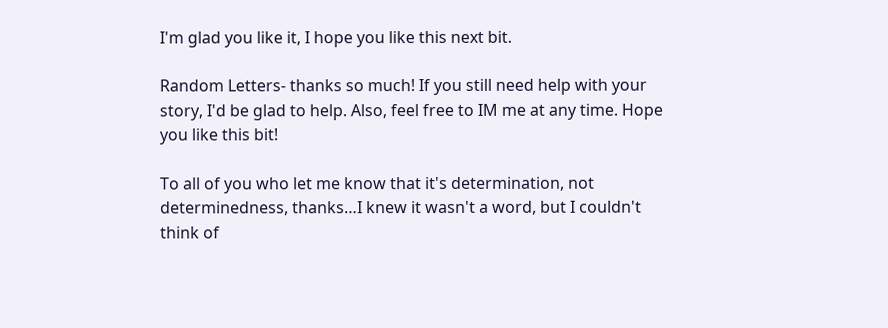I'm glad you like it, I hope you like this next bit.

Random Letters- thanks so much! If you still need help with your story, I'd be glad to help. Also, feel free to IM me at any time. Hope you like this bit!

To all of you who let me know that it's determination, not determinedness, thanks…I knew it wasn't a word, but I couldn't think of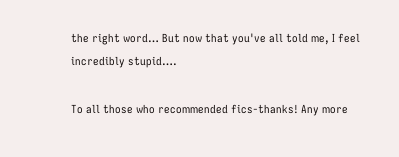the right word… But now that you've all told me, I feel incredibly stupid….

To all those who recommended fics-thanks! Any more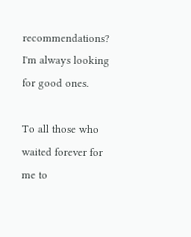recommendations? I'm always looking for good ones.

To all those who waited forever for me to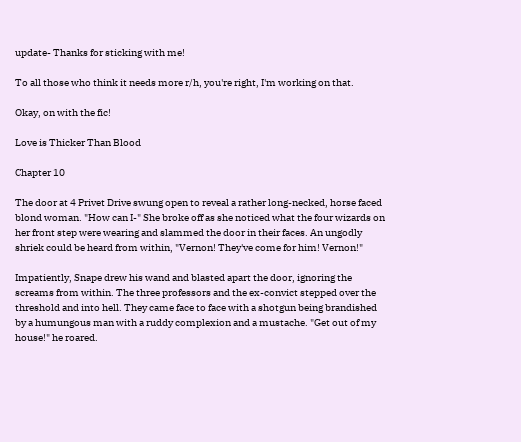update- Thanks for sticking with me!

To all those who think it needs more r/h, you're right, I'm working on that.

Okay, on with the fic!

Love is Thicker Than Blood

Chapter 10

The door at 4 Privet Drive swung open to reveal a rather long-necked, horse faced blond woman. "How can I-" She broke off as she noticed what the four wizards on her front step were wearing and slammed the door in their faces. An ungodly shriek could be heard from within, "Vernon! They've come for him! Vernon!"

Impatiently, Snape drew his wand and blasted apart the door, ignoring the screams from within. The three professors and the ex-convict stepped over the threshold and into hell. They came face to face with a shotgun being brandished by a humungous man with a ruddy complexion and a mustache. "Get out of my house!" he roared.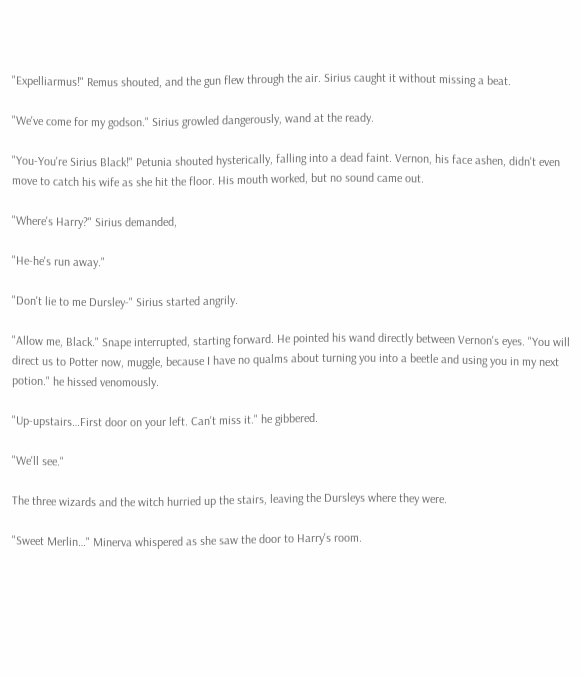"Expelliarmus!" Remus shouted, and the gun flew through the air. Sirius caught it without missing a beat.

"We've come for my godson." Sirius growled dangerously, wand at the ready.

"You-You're Sirius Black!" Petunia shouted hysterically, falling into a dead faint. Vernon, his face ashen, didn't even move to catch his wife as she hit the floor. His mouth worked, but no sound came out.

"Where's Harry?" Sirius demanded,

"He-he's run away."

"Don't lie to me Dursley-" Sirius started angrily.

"Allow me, Black." Snape interrupted, starting forward. He pointed his wand directly between Vernon's eyes. "You will direct us to Potter now, muggle, because I have no qualms about turning you into a beetle and using you in my next potion." he hissed venomously.

"Up-upstairs…First door on your left. Can't miss it." he gibbered.

"We'll see."

The three wizards and the witch hurried up the stairs, leaving the Dursleys where they were.

"Sweet Merlin…" Minerva whispered as she saw the door to Harry's room.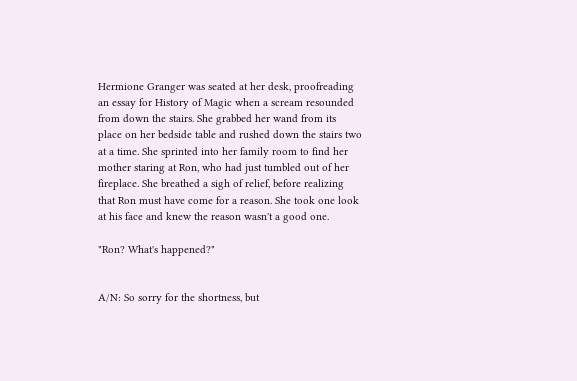Hermione Granger was seated at her desk, proofreading an essay for History of Magic when a scream resounded from down the stairs. She grabbed her wand from its place on her bedside table and rushed down the stairs two at a time. She sprinted into her family room to find her mother staring at Ron, who had just tumbled out of her fireplace. She breathed a sigh of relief, before realizing that Ron must have come for a reason. She took one look at his face and knew the reason wasn't a good one.

"Ron? What's happened?"


A/N: So sorry for the shortness, but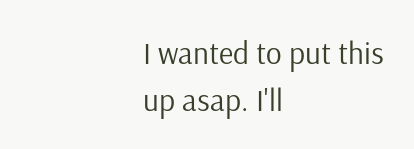I wanted to put this up asap. I'll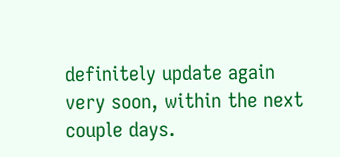definitely update again very soon, within the next couple days.